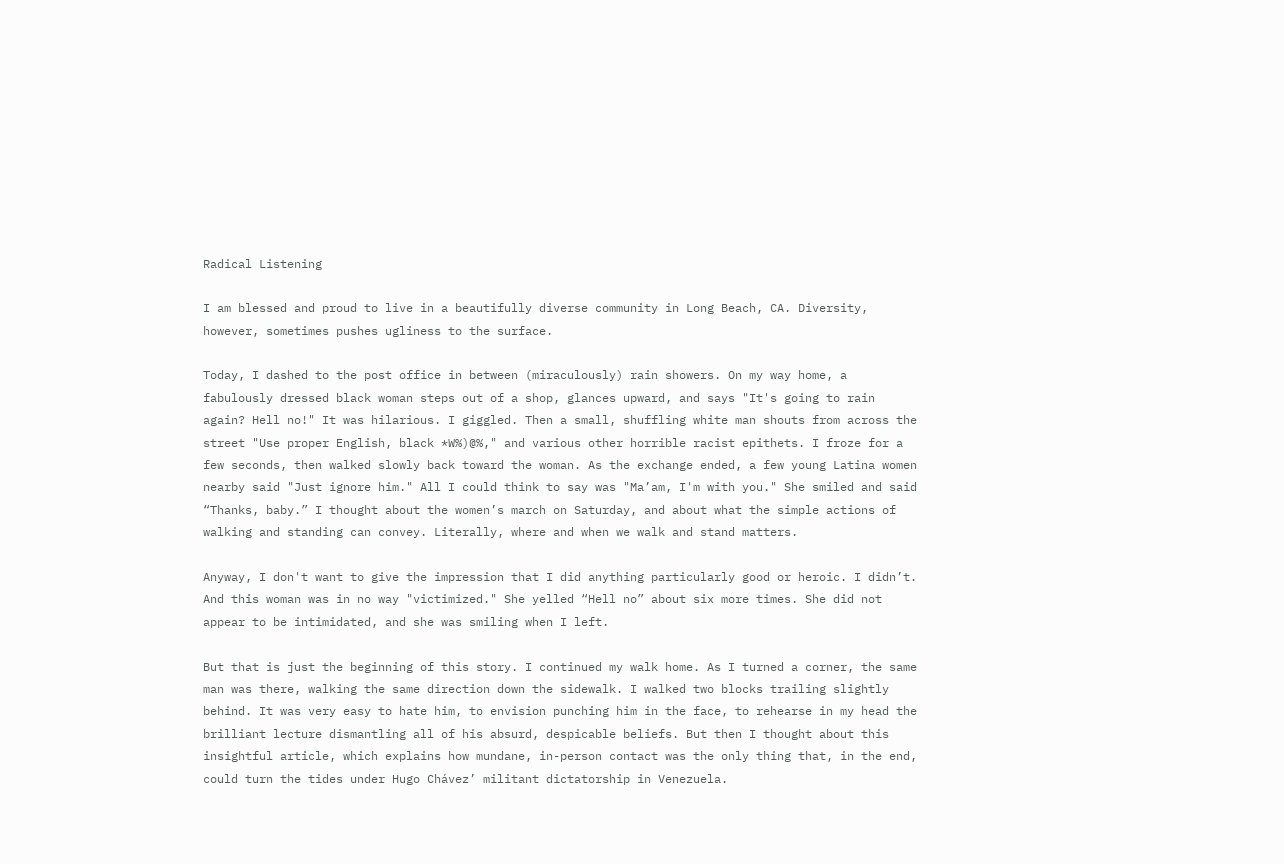Radical Listening

I am blessed and proud to live in a beautifully diverse community in Long Beach, CA. Diversity, however, sometimes pushes ugliness to the surface.

Today, I dashed to the post office in between (miraculously) rain showers. On my way home, a fabulously dressed black woman steps out of a shop, glances upward, and says "It's going to rain again? Hell no!" It was hilarious. I giggled. Then a small, shuffling white man shouts from across the street "Use proper English, black *W%)@%," and various other horrible racist epithets. I froze for a few seconds, then walked slowly back toward the woman. As the exchange ended, a few young Latina women nearby said "Just ignore him." All I could think to say was "Ma’am, I'm with you." She smiled and said “Thanks, baby.” I thought about the women’s march on Saturday, and about what the simple actions of walking and standing can convey. Literally, where and when we walk and stand matters.

Anyway, I don't want to give the impression that I did anything particularly good or heroic. I didn’t. And this woman was in no way "victimized." She yelled “Hell no” about six more times. She did not appear to be intimidated, and she was smiling when I left.

But that is just the beginning of this story. I continued my walk home. As I turned a corner, the same man was there, walking the same direction down the sidewalk. I walked two blocks trailing slightly behind. It was very easy to hate him, to envision punching him in the face, to rehearse in my head the brilliant lecture dismantling all of his absurd, despicable beliefs. But then I thought about this insightful article, which explains how mundane, in-person contact was the only thing that, in the end, could turn the tides under Hugo Chávez’ militant dictatorship in Venezuela.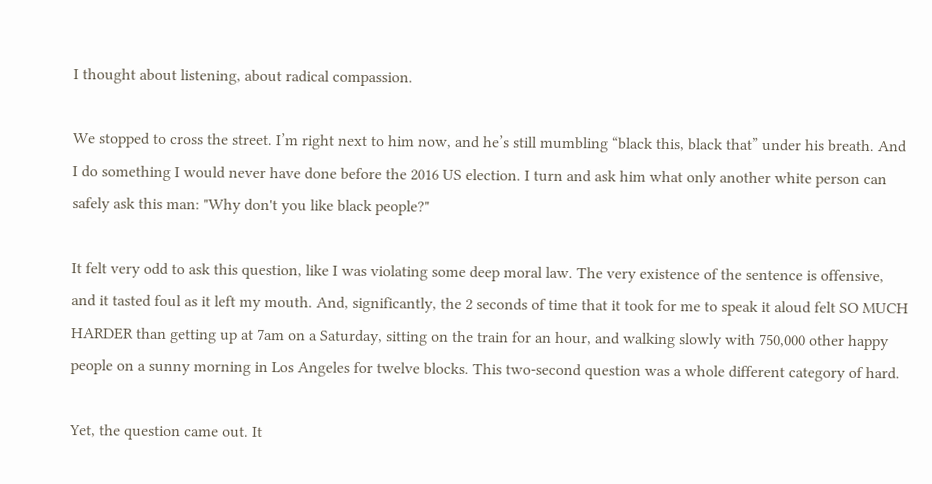I thought about listening, about radical compassion.

We stopped to cross the street. I’m right next to him now, and he’s still mumbling “black this, black that” under his breath. And I do something I would never have done before the 2016 US election. I turn and ask him what only another white person can safely ask this man: "Why don't you like black people?"

It felt very odd to ask this question, like I was violating some deep moral law. The very existence of the sentence is offensive, and it tasted foul as it left my mouth. And, significantly, the 2 seconds of time that it took for me to speak it aloud felt SO MUCH HARDER than getting up at 7am on a Saturday, sitting on the train for an hour, and walking slowly with 750,000 other happy people on a sunny morning in Los Angeles for twelve blocks. This two-second question was a whole different category of hard.

Yet, the question came out. It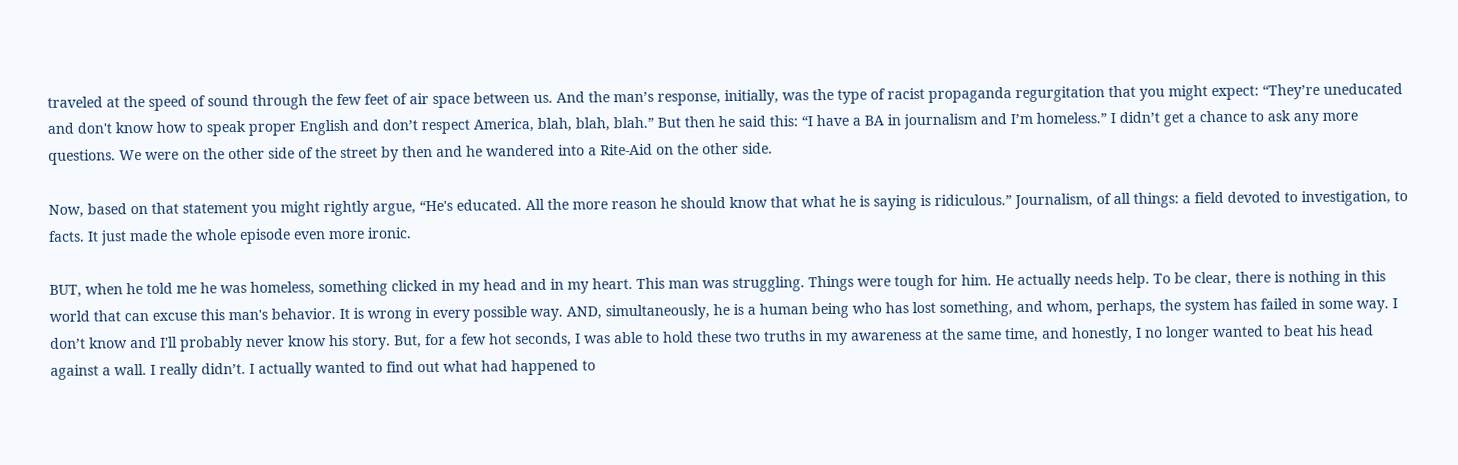traveled at the speed of sound through the few feet of air space between us. And the man’s response, initially, was the type of racist propaganda regurgitation that you might expect: “They’re uneducated and don't know how to speak proper English and don’t respect America, blah, blah, blah.” But then he said this: “I have a BA in journalism and I’m homeless.” I didn’t get a chance to ask any more questions. We were on the other side of the street by then and he wandered into a Rite-Aid on the other side.

Now, based on that statement you might rightly argue, “He's educated. All the more reason he should know that what he is saying is ridiculous.” Journalism, of all things: a field devoted to investigation, to facts. It just made the whole episode even more ironic.

BUT, when he told me he was homeless, something clicked in my head and in my heart. This man was struggling. Things were tough for him. He actually needs help. To be clear, there is nothing in this world that can excuse this man's behavior. It is wrong in every possible way. AND, simultaneously, he is a human being who has lost something, and whom, perhaps, the system has failed in some way. I don’t know and I'll probably never know his story. But, for a few hot seconds, I was able to hold these two truths in my awareness at the same time, and honestly, I no longer wanted to beat his head against a wall. I really didn’t. I actually wanted to find out what had happened to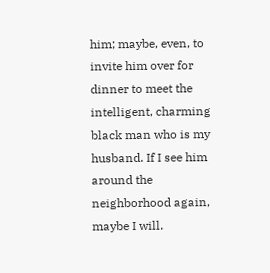him; maybe, even, to invite him over for dinner to meet the intelligent, charming black man who is my husband. If I see him around the neighborhood again, maybe I will.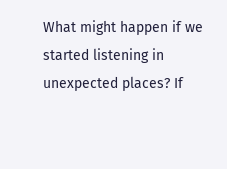What might happen if we started listening in unexpected places? If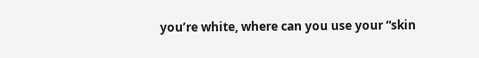you’re white, where can you use your “skin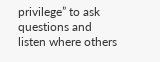privilege” to ask questions and listen where others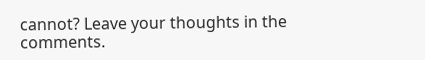cannot? Leave your thoughts in the comments.